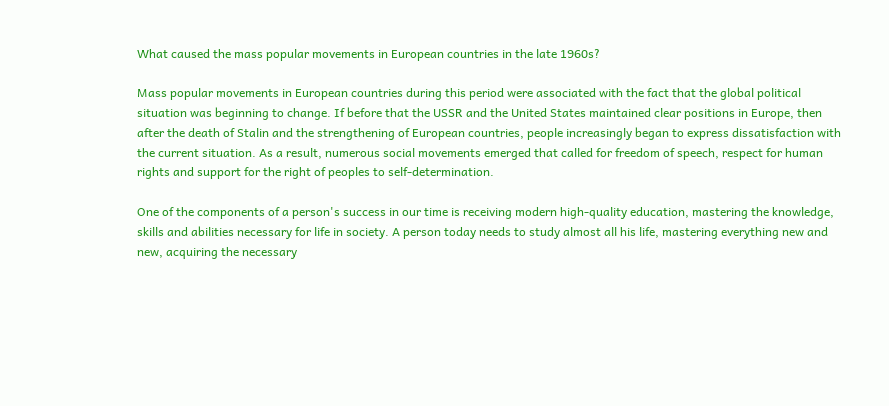What caused the mass popular movements in European countries in the late 1960s?

Mass popular movements in European countries during this period were associated with the fact that the global political situation was beginning to change. If before that the USSR and the United States maintained clear positions in Europe, then after the death of Stalin and the strengthening of European countries, people increasingly began to express dissatisfaction with the current situation. As a result, numerous social movements emerged that called for freedom of speech, respect for human rights and support for the right of peoples to self-determination.

One of the components of a person's success in our time is receiving modern high-quality education, mastering the knowledge, skills and abilities necessary for life in society. A person today needs to study almost all his life, mastering everything new and new, acquiring the necessary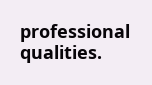professional qualities.